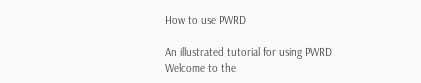How to use PWRD

An illustrated tutorial for using PWRD
Welcome to the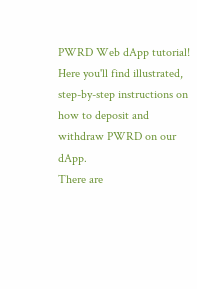PWRD Web dApp tutorial! Here you'll find illustrated, step-by-step instructions on how to deposit and withdraw PWRD on our dApp.
There are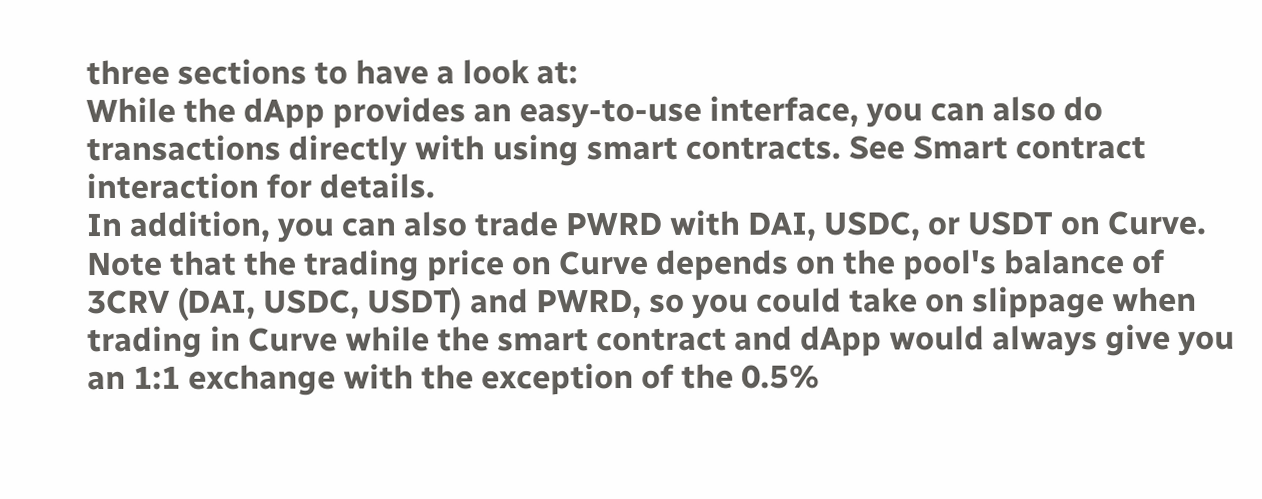three sections to have a look at:
While the dApp provides an easy-to-use interface, you can also do transactions directly with using smart contracts. See Smart contract interaction for details.
In addition, you can also trade PWRD with DAI, USDC, or USDT on Curve. Note that the trading price on Curve depends on the pool's balance of 3CRV (DAI, USDC, USDT) and PWRD, so you could take on slippage when trading in Curve while the smart contract and dApp would always give you an 1:1 exchange with the exception of the 0.5%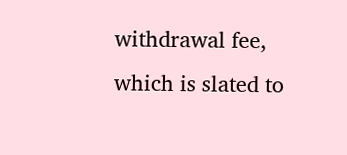withdrawal fee, which is slated to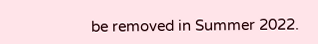be removed in Summer 2022.